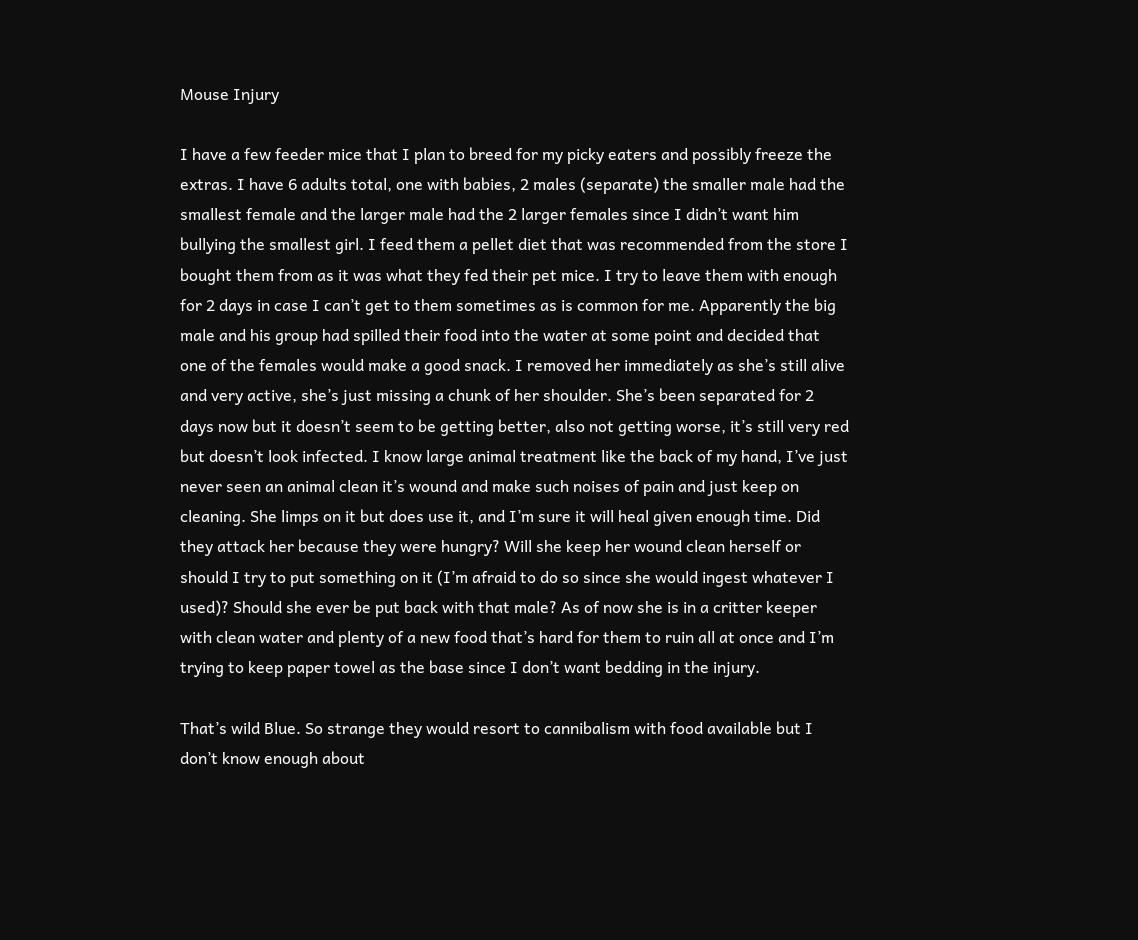Mouse Injury

I have a few feeder mice that I plan to breed for my picky eaters and possibly freeze the extras. I have 6 adults total, one with babies, 2 males (separate) the smaller male had the smallest female and the larger male had the 2 larger females since I didn’t want him bullying the smallest girl. I feed them a pellet diet that was recommended from the store I bought them from as it was what they fed their pet mice. I try to leave them with enough for 2 days in case I can’t get to them sometimes as is common for me. Apparently the big male and his group had spilled their food into the water at some point and decided that one of the females would make a good snack. I removed her immediately as she’s still alive and very active, she’s just missing a chunk of her shoulder. She’s been separated for 2 days now but it doesn’t seem to be getting better, also not getting worse, it’s still very red but doesn’t look infected. I know large animal treatment like the back of my hand, I’ve just never seen an animal clean it’s wound and make such noises of pain and just keep on cleaning. She limps on it but does use it, and I’m sure it will heal given enough time. Did they attack her because they were hungry? Will she keep her wound clean herself or should I try to put something on it (I’m afraid to do so since she would ingest whatever I used)? Should she ever be put back with that male? As of now she is in a critter keeper with clean water and plenty of a new food that’s hard for them to ruin all at once and I’m trying to keep paper towel as the base since I don’t want bedding in the injury.

That’s wild Blue. So strange they would resort to cannibalism with food available but I don’t know enough about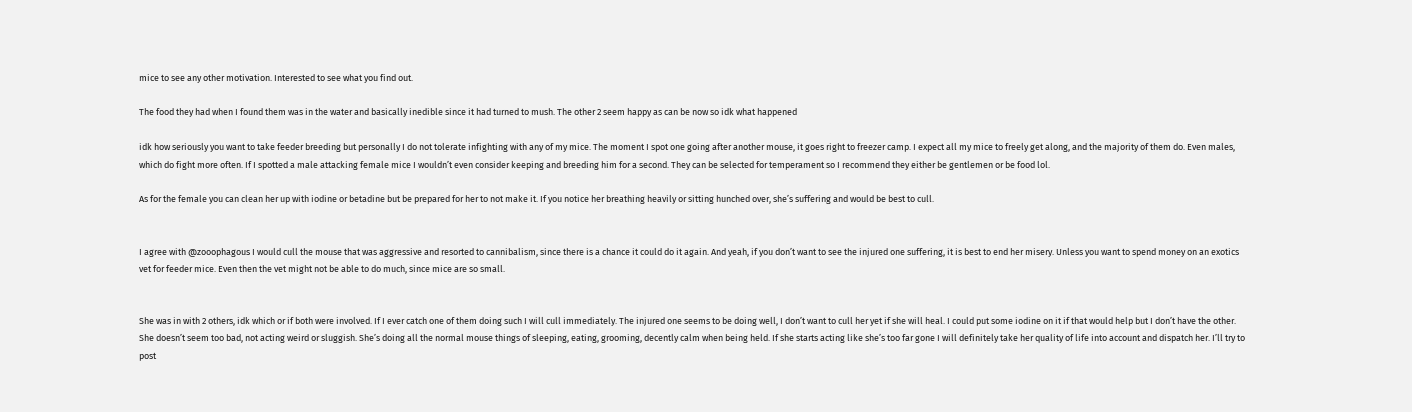mice to see any other motivation. Interested to see what you find out.

The food they had when I found them was in the water and basically inedible since it had turned to mush. The other 2 seem happy as can be now so idk what happened

idk how seriously you want to take feeder breeding but personally I do not tolerate infighting with any of my mice. The moment I spot one going after another mouse, it goes right to freezer camp. I expect all my mice to freely get along, and the majority of them do. Even males, which do fight more often. If I spotted a male attacking female mice I wouldn’t even consider keeping and breeding him for a second. They can be selected for temperament so I recommend they either be gentlemen or be food lol.

As for the female you can clean her up with iodine or betadine but be prepared for her to not make it. If you notice her breathing heavily or sitting hunched over, she’s suffering and would be best to cull.


I agree with @zooophagous I would cull the mouse that was aggressive and resorted to cannibalism, since there is a chance it could do it again. And yeah, if you don’t want to see the injured one suffering, it is best to end her misery. Unless you want to spend money on an exotics vet for feeder mice. Even then the vet might not be able to do much, since mice are so small.


She was in with 2 others, idk which or if both were involved. If I ever catch one of them doing such I will cull immediately. The injured one seems to be doing well, I don’t want to cull her yet if she will heal. I could put some iodine on it if that would help but I don’t have the other. She doesn’t seem too bad, not acting weird or sluggish. She’s doing all the normal mouse things of sleeping, eating, grooming, decently calm when being held. If she starts acting like she’s too far gone I will definitely take her quality of life into account and dispatch her. I’ll try to post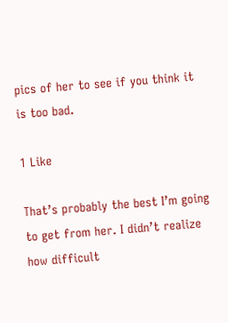pics of her to see if you think it is too bad.

1 Like

That’s probably the best I’m going to get from her. I didn’t realize how difficult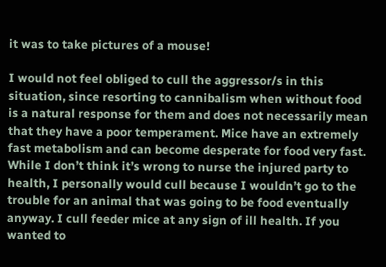it was to take pictures of a mouse!

I would not feel obliged to cull the aggressor/s in this situation, since resorting to cannibalism when without food is a natural response for them and does not necessarily mean that they have a poor temperament. Mice have an extremely fast metabolism and can become desperate for food very fast. While I don’t think it’s wrong to nurse the injured party to health, I personally would cull because I wouldn’t go to the trouble for an animal that was going to be food eventually anyway. I cull feeder mice at any sign of ill health. If you wanted to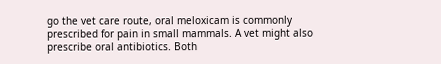go the vet care route, oral meloxicam is commonly prescribed for pain in small mammals. A vet might also prescribe oral antibiotics. Both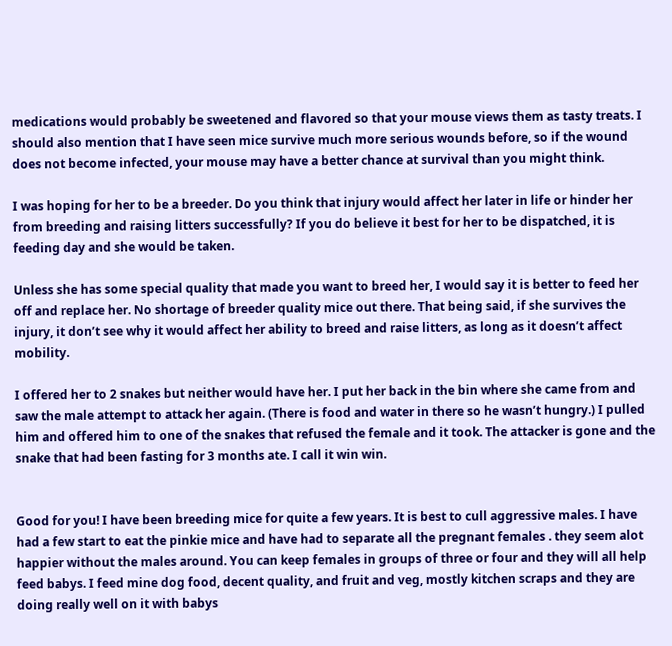medications would probably be sweetened and flavored so that your mouse views them as tasty treats. I should also mention that I have seen mice survive much more serious wounds before, so if the wound does not become infected, your mouse may have a better chance at survival than you might think.

I was hoping for her to be a breeder. Do you think that injury would affect her later in life or hinder her from breeding and raising litters successfully? If you do believe it best for her to be dispatched, it is feeding day and she would be taken.

Unless she has some special quality that made you want to breed her, I would say it is better to feed her off and replace her. No shortage of breeder quality mice out there. That being said, if she survives the injury, it don’t see why it would affect her ability to breed and raise litters, as long as it doesn’t affect mobility.

I offered her to 2 snakes but neither would have her. I put her back in the bin where she came from and saw the male attempt to attack her again. (There is food and water in there so he wasn’t hungry.) I pulled him and offered him to one of the snakes that refused the female and it took. The attacker is gone and the snake that had been fasting for 3 months ate. I call it win win.


Good for you! I have been breeding mice for quite a few years. It is best to cull aggressive males. I have had a few start to eat the pinkie mice and have had to separate all the pregnant females . they seem alot happier without the males around. You can keep females in groups of three or four and they will all help feed babys. I feed mine dog food, decent quality, and fruit and veg, mostly kitchen scraps and they are doing really well on it with babys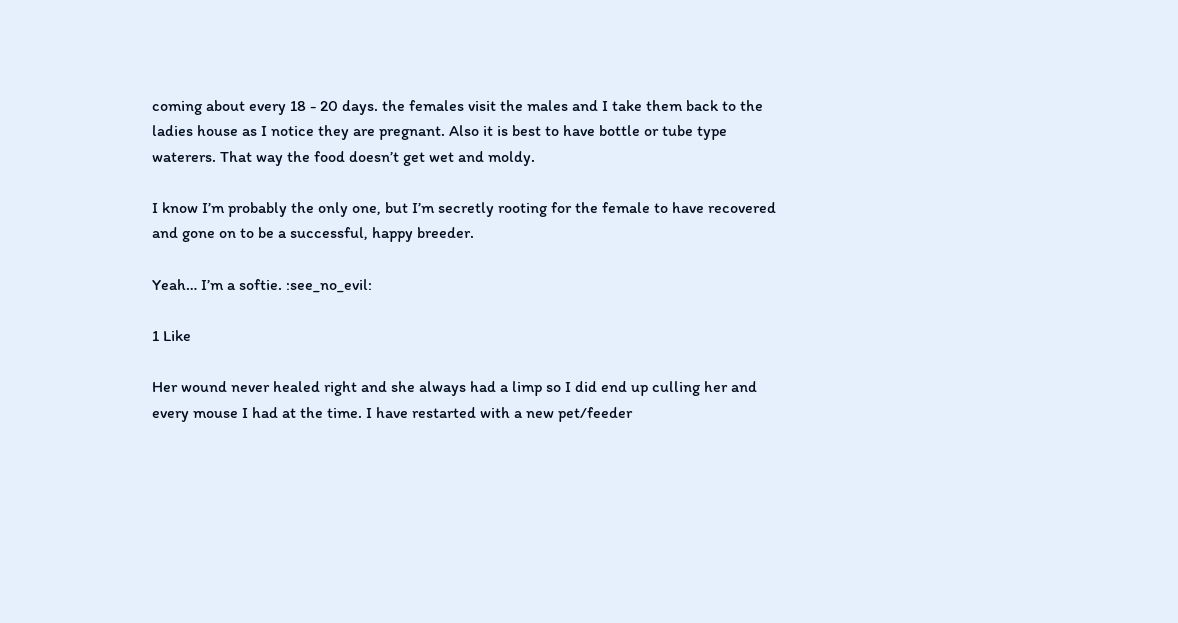coming about every 18 - 20 days. the females visit the males and I take them back to the ladies house as I notice they are pregnant. Also it is best to have bottle or tube type waterers. That way the food doesn’t get wet and moldy.

I know I’m probably the only one, but I’m secretly rooting for the female to have recovered and gone on to be a successful, happy breeder.

Yeah… I’m a softie. :see_no_evil:

1 Like

Her wound never healed right and she always had a limp so I did end up culling her and every mouse I had at the time. I have restarted with a new pet/feeder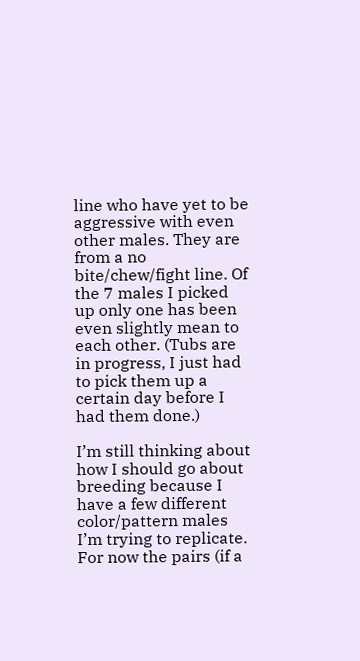line who have yet to be aggressive with even other males. They are from a no bite/chew/fight line. Of the 7 males I picked up only one has been even slightly mean to each other. (Tubs are in progress, I just had to pick them up a certain day before I had them done.)

I’m still thinking about how I should go about breeding because I have a few different color/pattern males I’m trying to replicate. For now the pairs (if a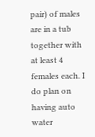pair) of males are in a tub together with at least 4 females each. I do plan on having auto water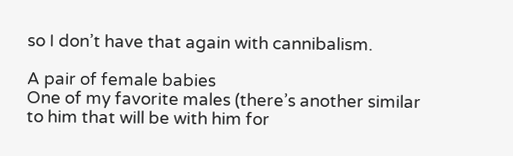so I don’t have that again with cannibalism.

A pair of female babies
One of my favorite males (there’s another similar to him that will be with him for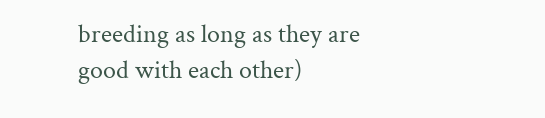breeding as long as they are good with each other)